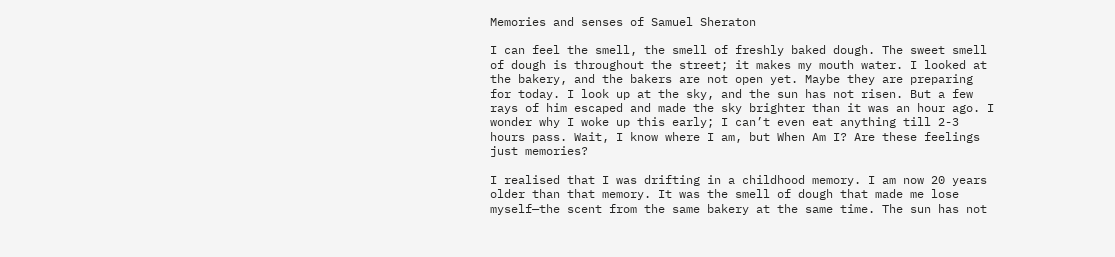Memories and senses of Samuel Sheraton

I can feel the smell, the smell of freshly baked dough. The sweet smell of dough is throughout the street; it makes my mouth water. I looked at the bakery, and the bakers are not open yet. Maybe they are preparing for today. I look up at the sky, and the sun has not risen. But a few rays of him escaped and made the sky brighter than it was an hour ago. I wonder why I woke up this early; I can’t even eat anything till 2-3 hours pass. Wait, I know where I am, but When Am I? Are these feelings just memories?

I realised that I was drifting in a childhood memory. I am now 20 years older than that memory. It was the smell of dough that made me lose myself—the scent from the same bakery at the same time. The sun has not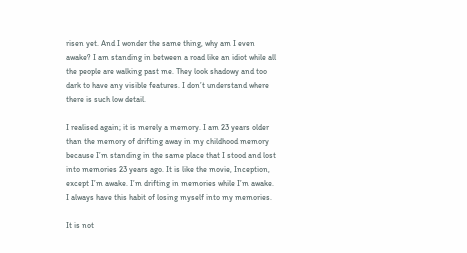risen yet. And I wonder the same thing, why am I even awake? I am standing in between a road like an idiot while all the people are walking past me. They look shadowy and too dark to have any visible features. I don’t understand where there is such low detail.

I realised again; it is merely a memory. I am 23 years older than the memory of drifting away in my childhood memory because I’m standing in the same place that I stood and lost into memories 23 years ago. It is like the movie, Inception, except I’m awake. I’m drifting in memories while I’m awake. I always have this habit of losing myself into my memories.

It is not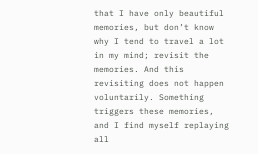that I have only beautiful memories, but don’t know why I tend to travel a lot in my mind; revisit the memories. And this revisiting does not happen voluntarily. Something triggers these memories, and I find myself replaying all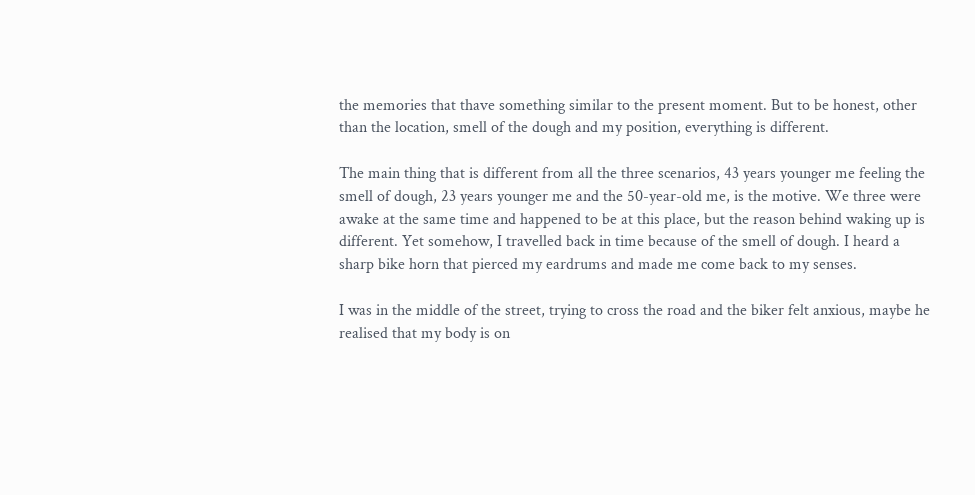the memories that thave something similar to the present moment. But to be honest, other than the location, smell of the dough and my position, everything is different.

The main thing that is different from all the three scenarios, 43 years younger me feeling the smell of dough, 23 years younger me and the 50-year-old me, is the motive. We three were awake at the same time and happened to be at this place, but the reason behind waking up is different. Yet somehow, I travelled back in time because of the smell of dough. I heard a sharp bike horn that pierced my eardrums and made me come back to my senses.

I was in the middle of the street, trying to cross the road and the biker felt anxious, maybe he realised that my body is on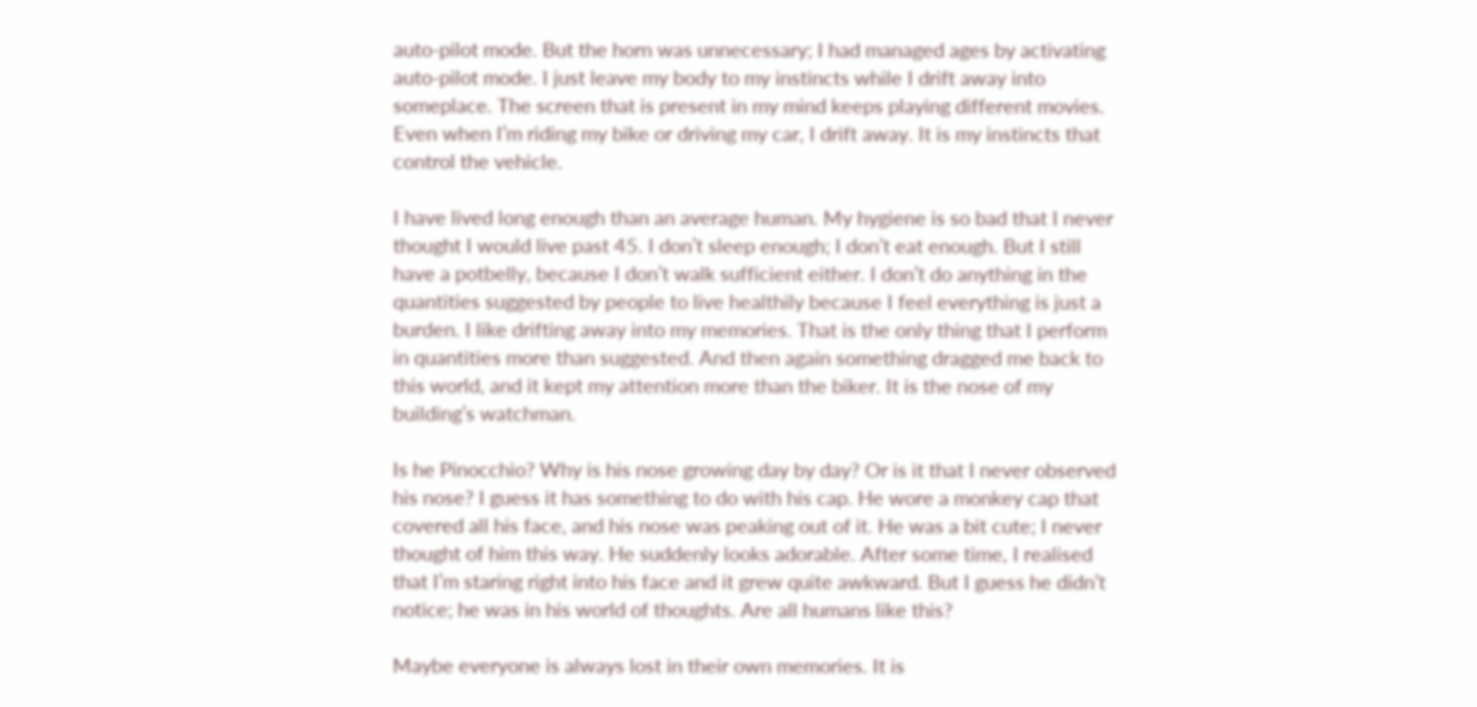auto-pilot mode. But the horn was unnecessary; I had managed ages by activating auto-pilot mode. I just leave my body to my instincts while I drift away into someplace. The screen that is present in my mind keeps playing different movies. Even when I’m riding my bike or driving my car, I drift away. It is my instincts that control the vehicle.

I have lived long enough than an average human. My hygiene is so bad that I never thought I would live past 45. I don’t sleep enough; I don’t eat enough. But I still have a potbelly, because I don’t walk sufficient either. I don’t do anything in the quantities suggested by people to live healthily because I feel everything is just a burden. I like drifting away into my memories. That is the only thing that I perform in quantities more than suggested. And then again something dragged me back to this world, and it kept my attention more than the biker. It is the nose of my building’s watchman.

Is he Pinocchio? Why is his nose growing day by day? Or is it that I never observed his nose? I guess it has something to do with his cap. He wore a monkey cap that covered all his face, and his nose was peaking out of it. He was a bit cute; I never thought of him this way. He suddenly looks adorable. After some time, I realised that I’m staring right into his face and it grew quite awkward. But I guess he didn’t notice; he was in his world of thoughts. Are all humans like this?

Maybe everyone is always lost in their own memories. It is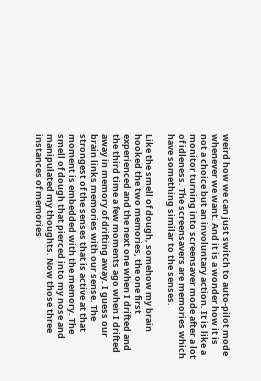weird how we can just switch to auto-pilot mode whenever we want. And it is a wonder how it is not a choice but an involuntary action. It is like a monitor turning into screensaver mode after a lot of idleness. The screensavers are memories which have something similar to the senses.

Like the smell of dough, somehow my brain hooked the two memories, the one first experienced and the next one when I drifted and the third time a few moments ago when I drifted away in memory of drifting away. I guess our brain links memories with our sense. The strongest of the senses that is active at that moment is embedded with the memory. The smell of dough that pierced into my nose and manipulated my thoughts. Now those three instances of memories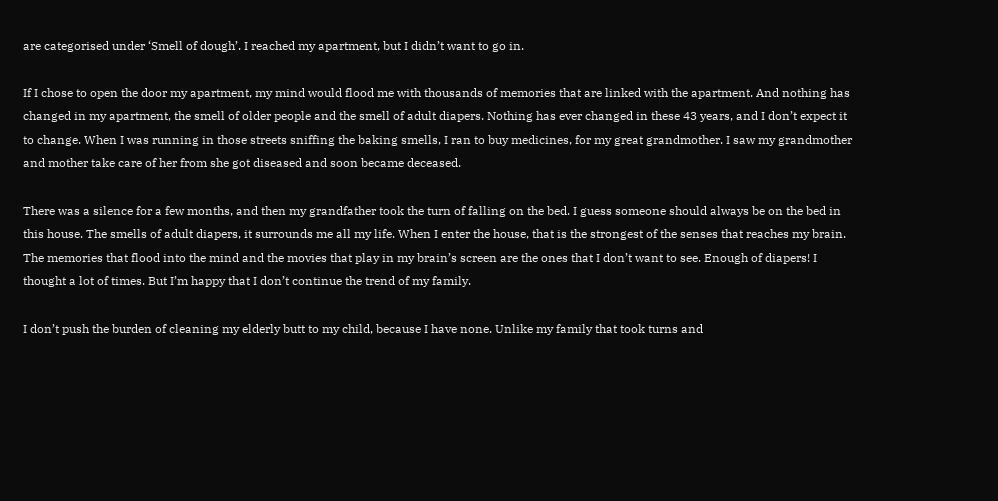are categorised under ‘Smell of dough’. I reached my apartment, but I didn’t want to go in.

If I chose to open the door my apartment, my mind would flood me with thousands of memories that are linked with the apartment. And nothing has changed in my apartment, the smell of older people and the smell of adult diapers. Nothing has ever changed in these 43 years, and I don’t expect it to change. When I was running in those streets sniffing the baking smells, I ran to buy medicines, for my great grandmother. I saw my grandmother and mother take care of her from she got diseased and soon became deceased.

There was a silence for a few months, and then my grandfather took the turn of falling on the bed. I guess someone should always be on the bed in this house. The smells of adult diapers, it surrounds me all my life. When I enter the house, that is the strongest of the senses that reaches my brain. The memories that flood into the mind and the movies that play in my brain’s screen are the ones that I don’t want to see. Enough of diapers! I thought a lot of times. But I’m happy that I don’t continue the trend of my family.

I don’t push the burden of cleaning my elderly butt to my child, because I have none. Unlike my family that took turns and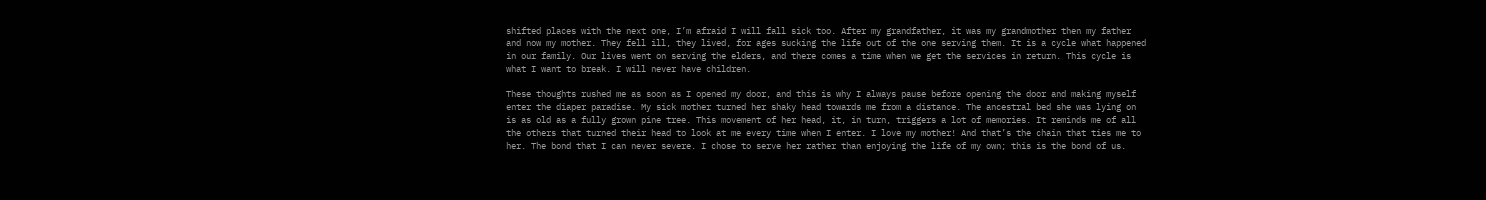shifted places with the next one, I’m afraid I will fall sick too. After my grandfather, it was my grandmother then my father and now my mother. They fell ill, they lived, for ages sucking the life out of the one serving them. It is a cycle what happened in our family. Our lives went on serving the elders, and there comes a time when we get the services in return. This cycle is what I want to break. I will never have children.

These thoughts rushed me as soon as I opened my door, and this is why I always pause before opening the door and making myself enter the diaper paradise. My sick mother turned her shaky head towards me from a distance. The ancestral bed she was lying on is as old as a fully grown pine tree. This movement of her head, it, in turn, triggers a lot of memories. It reminds me of all the others that turned their head to look at me every time when I enter. I love my mother! And that’s the chain that ties me to her. The bond that I can never severe. I chose to serve her rather than enjoying the life of my own; this is the bond of us.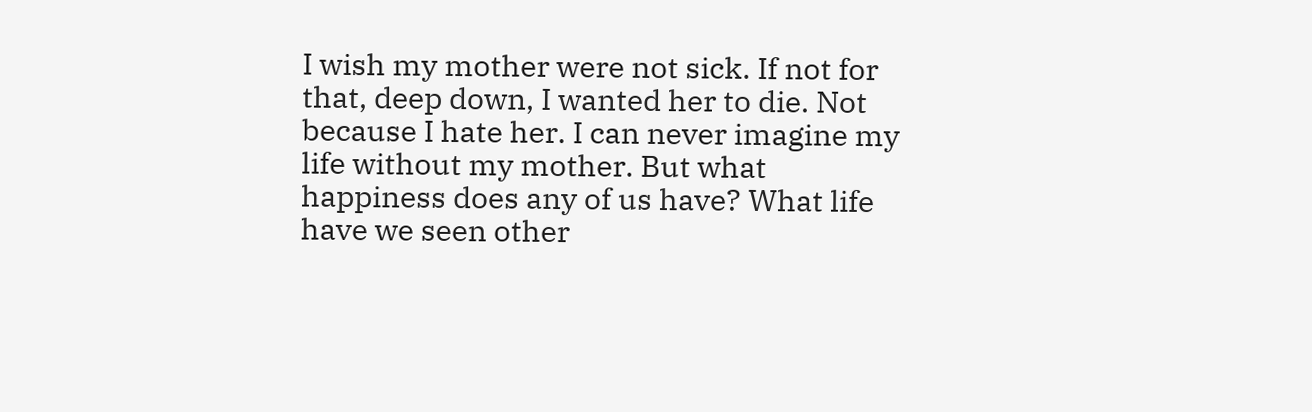I wish my mother were not sick. If not for that, deep down, I wanted her to die. Not because I hate her. I can never imagine my life without my mother. But what happiness does any of us have? What life have we seen other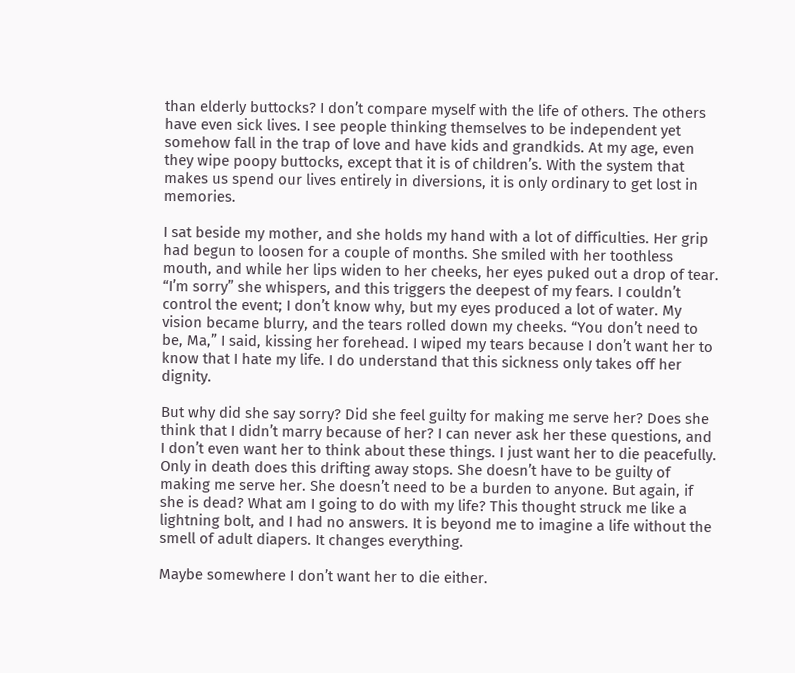than elderly buttocks? I don’t compare myself with the life of others. The others have even sick lives. I see people thinking themselves to be independent yet somehow fall in the trap of love and have kids and grandkids. At my age, even they wipe poopy buttocks, except that it is of children’s. With the system that makes us spend our lives entirely in diversions, it is only ordinary to get lost in memories.

I sat beside my mother, and she holds my hand with a lot of difficulties. Her grip had begun to loosen for a couple of months. She smiled with her toothless mouth, and while her lips widen to her cheeks, her eyes puked out a drop of tear. “I’m sorry” she whispers, and this triggers the deepest of my fears. I couldn’t control the event; I don’t know why, but my eyes produced a lot of water. My vision became blurry, and the tears rolled down my cheeks. “You don’t need to be, Ma,” I said, kissing her forehead. I wiped my tears because I don’t want her to know that I hate my life. I do understand that this sickness only takes off her dignity.

But why did she say sorry? Did she feel guilty for making me serve her? Does she think that I didn’t marry because of her? I can never ask her these questions, and I don’t even want her to think about these things. I just want her to die peacefully. Only in death does this drifting away stops. She doesn’t have to be guilty of making me serve her. She doesn’t need to be a burden to anyone. But again, if she is dead? What am I going to do with my life? This thought struck me like a lightning bolt, and I had no answers. It is beyond me to imagine a life without the smell of adult diapers. It changes everything.

Maybe somewhere I don’t want her to die either.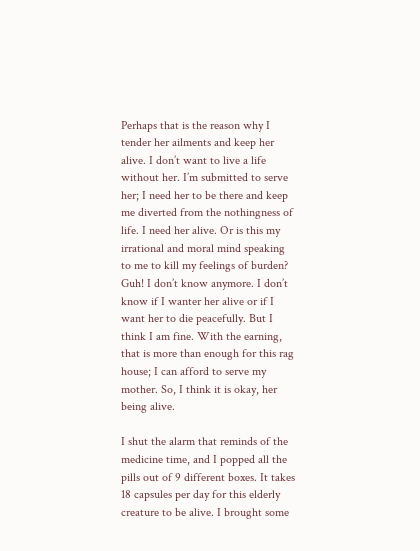Perhaps that is the reason why I tender her ailments and keep her alive. I don’t want to live a life without her. I’m submitted to serve her; I need her to be there and keep me diverted from the nothingness of life. I need her alive. Or is this my irrational and moral mind speaking to me to kill my feelings of burden? Guh! I don’t know anymore. I don’t know if I wanter her alive or if I want her to die peacefully. But I think I am fine. With the earning, that is more than enough for this rag house; I can afford to serve my mother. So, I think it is okay, her being alive.

I shut the alarm that reminds of the medicine time, and I popped all the pills out of 9 different boxes. It takes 18 capsules per day for this elderly creature to be alive. I brought some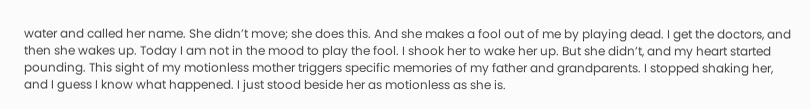water and called her name. She didn’t move; she does this. And she makes a fool out of me by playing dead. I get the doctors, and then she wakes up. Today I am not in the mood to play the fool. I shook her to wake her up. But she didn’t, and my heart started pounding. This sight of my motionless mother triggers specific memories of my father and grandparents. I stopped shaking her, and I guess I know what happened. I just stood beside her as motionless as she is.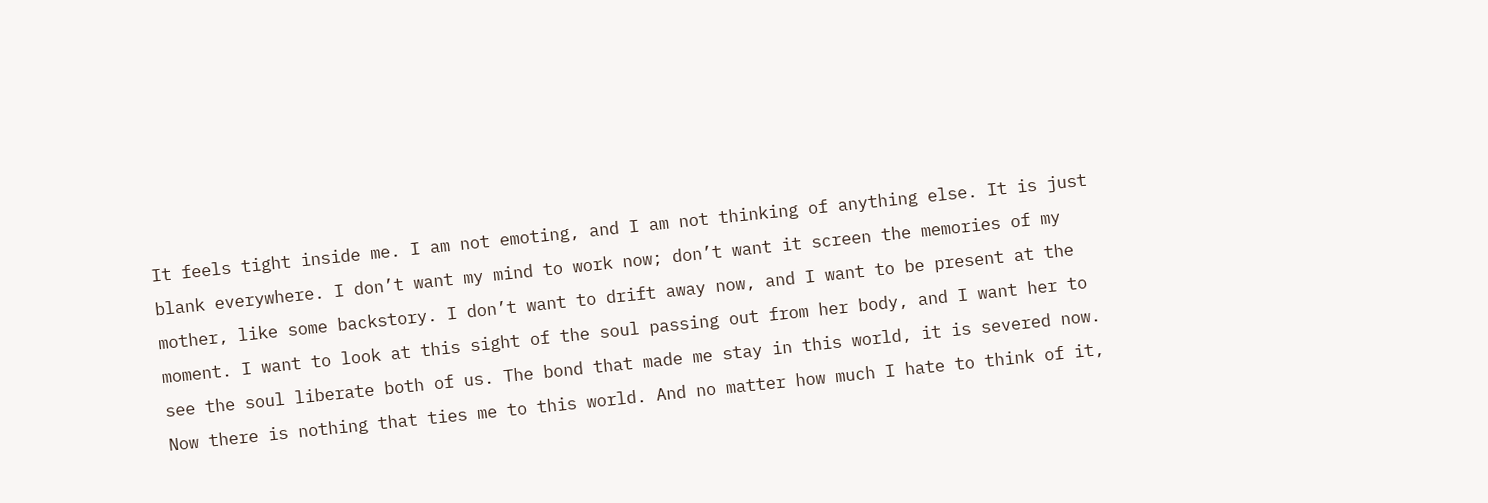It feels tight inside me. I am not emoting, and I am not thinking of anything else. It is just blank everywhere. I don’t want my mind to work now; don’t want it screen the memories of my mother, like some backstory. I don’t want to drift away now, and I want to be present at the moment. I want to look at this sight of the soul passing out from her body, and I want her to see the soul liberate both of us. The bond that made me stay in this world, it is severed now. Now there is nothing that ties me to this world. And no matter how much I hate to think of it,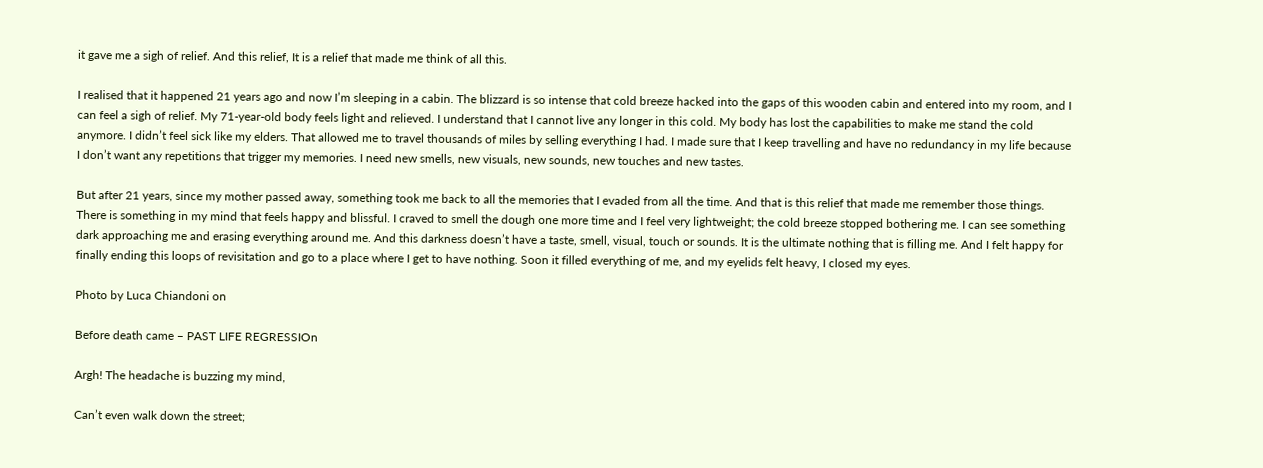it gave me a sigh of relief. And this relief, It is a relief that made me think of all this.

I realised that it happened 21 years ago and now I’m sleeping in a cabin. The blizzard is so intense that cold breeze hacked into the gaps of this wooden cabin and entered into my room, and I can feel a sigh of relief. My 71-year-old body feels light and relieved. I understand that I cannot live any longer in this cold. My body has lost the capabilities to make me stand the cold anymore. I didn’t feel sick like my elders. That allowed me to travel thousands of miles by selling everything I had. I made sure that I keep travelling and have no redundancy in my life because I don’t want any repetitions that trigger my memories. I need new smells, new visuals, new sounds, new touches and new tastes.

But after 21 years, since my mother passed away, something took me back to all the memories that I evaded from all the time. And that is this relief that made me remember those things. There is something in my mind that feels happy and blissful. I craved to smell the dough one more time and I feel very lightweight; the cold breeze stopped bothering me. I can see something dark approaching me and erasing everything around me. And this darkness doesn’t have a taste, smell, visual, touch or sounds. It is the ultimate nothing that is filling me. And I felt happy for finally ending this loops of revisitation and go to a place where I get to have nothing. Soon it filled everything of me, and my eyelids felt heavy, I closed my eyes.

Photo by Luca Chiandoni on

Before death came – PAST LIFE REGRESSIOn

Argh! The headache is buzzing my mind,

Can’t even walk down the street;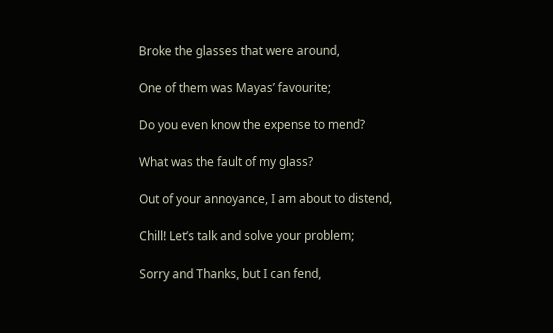Broke the glasses that were around,

One of them was Mayas’ favourite;

Do you even know the expense to mend?

What was the fault of my glass?

Out of your annoyance, I am about to distend,

Chill! Let’s talk and solve your problem;

Sorry and Thanks, but I can fend,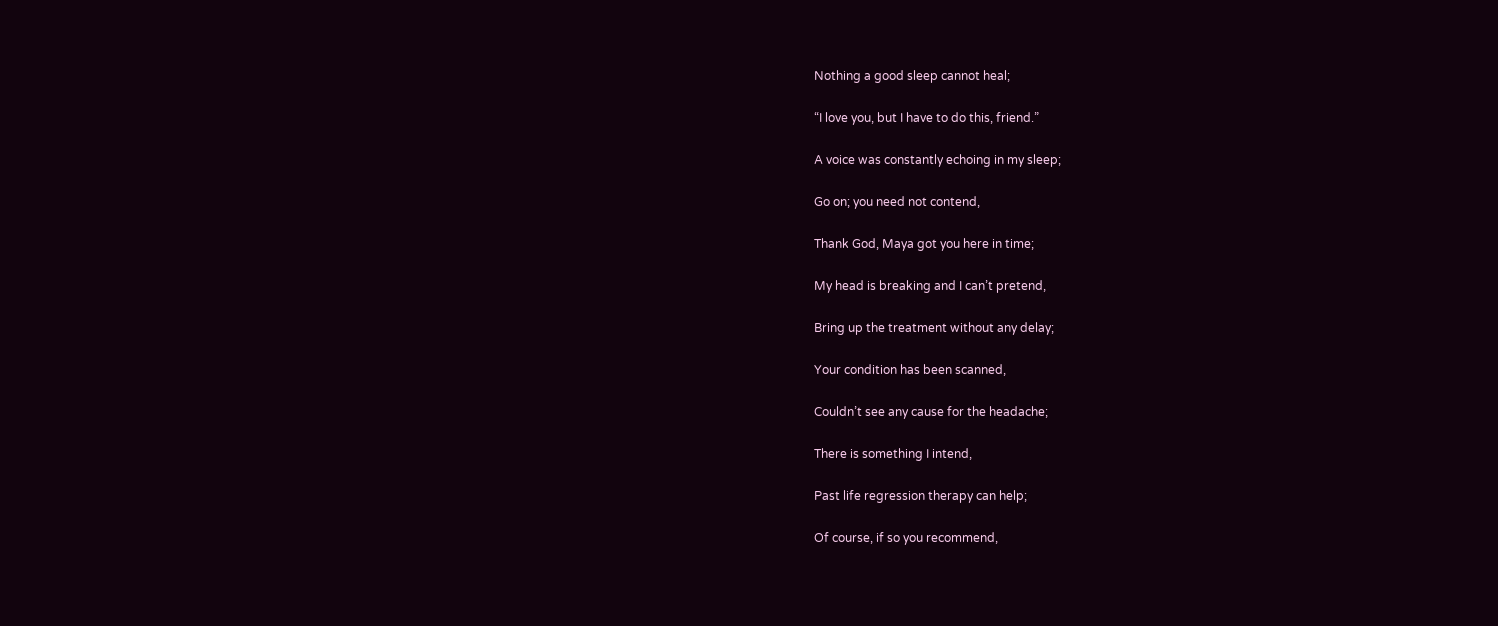Nothing a good sleep cannot heal;

“I love you, but I have to do this, friend.”

A voice was constantly echoing in my sleep;

Go on; you need not contend,

Thank God, Maya got you here in time;

My head is breaking and I can’t pretend,

Bring up the treatment without any delay;

Your condition has been scanned,

Couldn’t see any cause for the headache;

There is something I intend,

Past life regression therapy can help;

Of course, if so you recommend,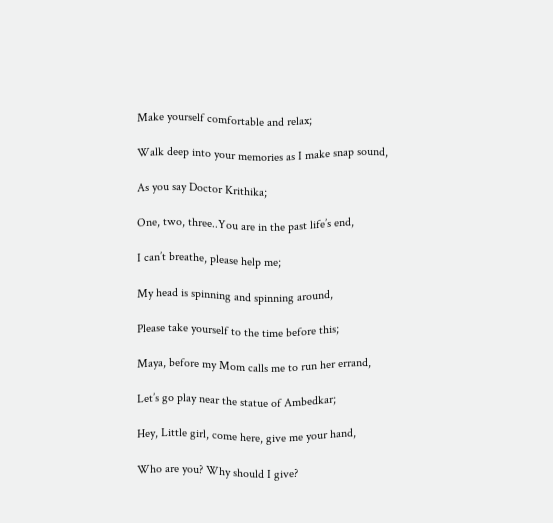Make yourself comfortable and relax;

Walk deep into your memories as I make snap sound,

As you say Doctor Krithika;

One, two, three..You are in the past life’s end,

I can’t breathe, please help me;

My head is spinning and spinning around,

Please take yourself to the time before this;

Maya, before my Mom calls me to run her errand,

Let’s go play near the statue of Ambedkar;

Hey, Little girl, come here, give me your hand,

Who are you? Why should I give?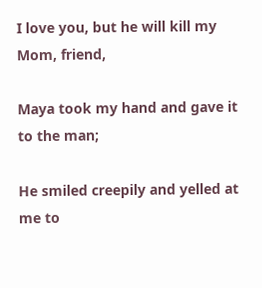I love you, but he will kill my Mom, friend,

Maya took my hand and gave it to the man;

He smiled creepily and yelled at me to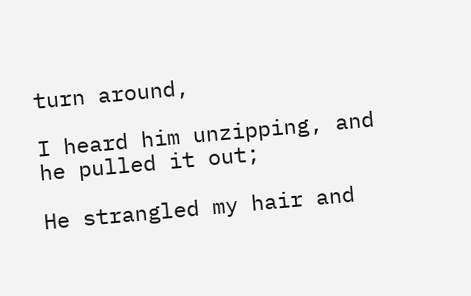turn around,

I heard him unzipping, and he pulled it out;

He strangled my hair and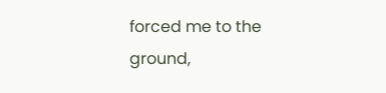forced me to the ground,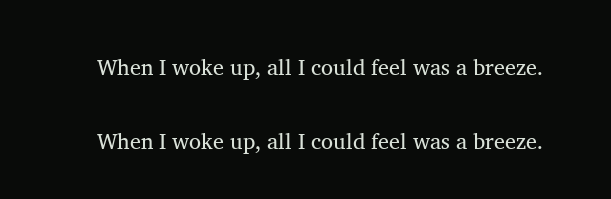When I woke up, all I could feel was a breeze.

When I woke up, all I could feel was a breeze.